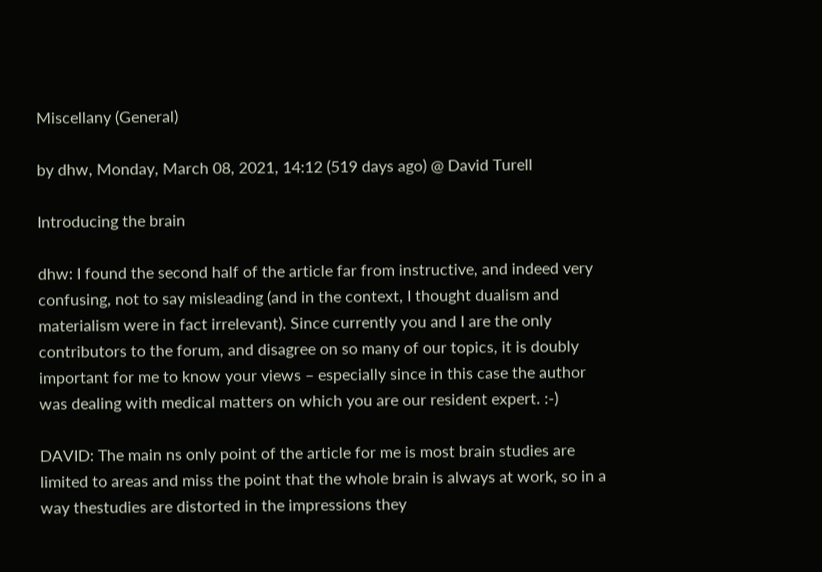Miscellany (General)

by dhw, Monday, March 08, 2021, 14:12 (519 days ago) @ David Turell

Introducing the brain

dhw: I found the second half of the article far from instructive, and indeed very confusing, not to say misleading (and in the context, I thought dualism and materialism were in fact irrelevant). Since currently you and I are the only contributors to the forum, and disagree on so many of our topics, it is doubly important for me to know your views – especially since in this case the author was dealing with medical matters on which you are our resident expert. :-)

DAVID: The main ns only point of the article for me is most brain studies are limited to areas and miss the point that the whole brain is always at work, so in a way thestudies are distorted in the impressions they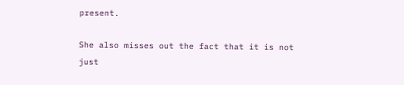present.

She also misses out the fact that it is not just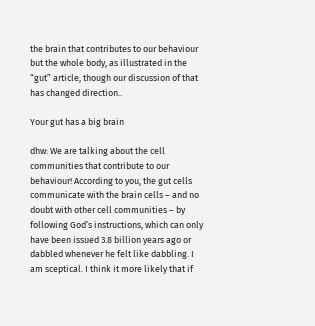the brain that contributes to our behaviour but the whole body, as illustrated in the “gut” article, though our discussion of that has changed direction..

Your gut has a big brain

dhw: We are talking about the cell communities that contribute to our behaviour! According to you, the gut cells communicate with the brain cells – and no doubt with other cell communities – by following God’s instructions, which can only have been issued 3.8 billion years ago or dabbled whenever he felt like dabbling. I am sceptical. I think it more likely that if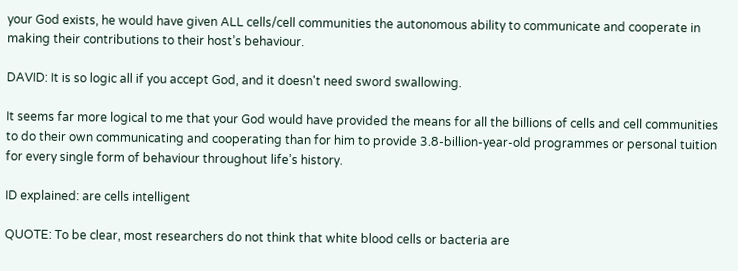your God exists, he would have given ALL cells/cell communities the autonomous ability to communicate and cooperate in making their contributions to their host’s behaviour.

DAVID: It is so logic all if you accept God, and it doesn't need sword swallowing.

It seems far more logical to me that your God would have provided the means for all the billions of cells and cell communities to do their own communicating and cooperating than for him to provide 3.8-billion-year-old programmes or personal tuition for every single form of behaviour throughout life’s history.

ID explained: are cells intelligent

QUOTE: To be clear, most researchers do not think that white blood cells or bacteria are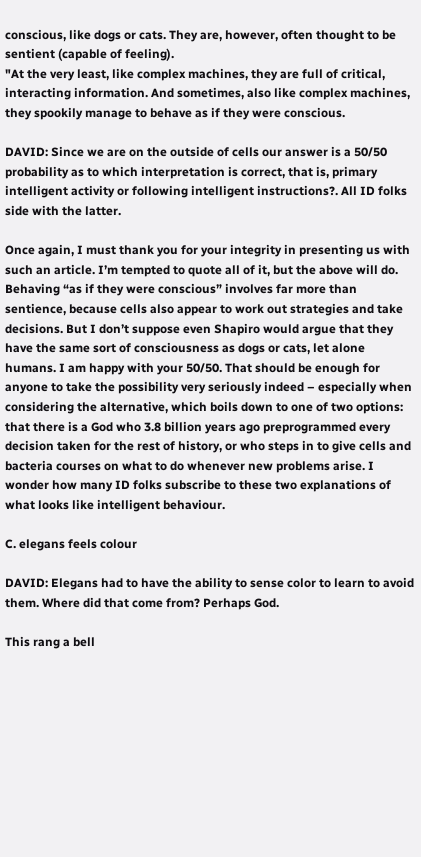conscious, like dogs or cats. They are, however, often thought to be sentient (capable of feeling).
"At the very least, like complex machines, they are full of critical, interacting information. And sometimes, also like complex machines, they spookily manage to behave as if they were conscious.

DAVID: Since we are on the outside of cells our answer is a 50/50 probability as to which interpretation is correct, that is, primary intelligent activity or following intelligent instructions?. All ID folks side with the latter.

Once again, I must thank you for your integrity in presenting us with such an article. I’m tempted to quote all of it, but the above will do. Behaving “as if they were conscious” involves far more than sentience, because cells also appear to work out strategies and take decisions. But I don’t suppose even Shapiro would argue that they have the same sort of consciousness as dogs or cats, let alone humans. I am happy with your 50/50. That should be enough for anyone to take the possibility very seriously indeed – especially when considering the alternative, which boils down to one of two options: that there is a God who 3.8 billion years ago preprogrammed every decision taken for the rest of history, or who steps in to give cells and bacteria courses on what to do whenever new problems arise. I wonder how many ID folks subscribe to these two explanations of what looks like intelligent behaviour.

C. elegans feels colour

DAVID: Elegans had to have the ability to sense color to learn to avoid them. Where did that come from? Perhaps God.

This rang a bell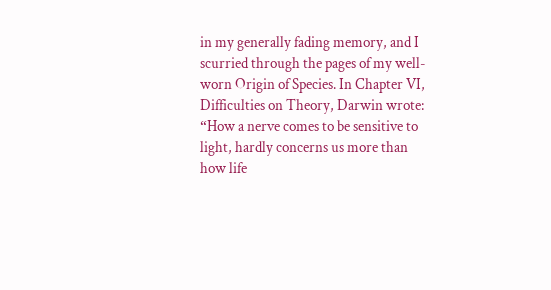in my generally fading memory, and I scurried through the pages of my well-worn Origin of Species. In Chapter VI, Difficulties on Theory, Darwin wrote: “How a nerve comes to be sensitive to light, hardly concerns us more than how life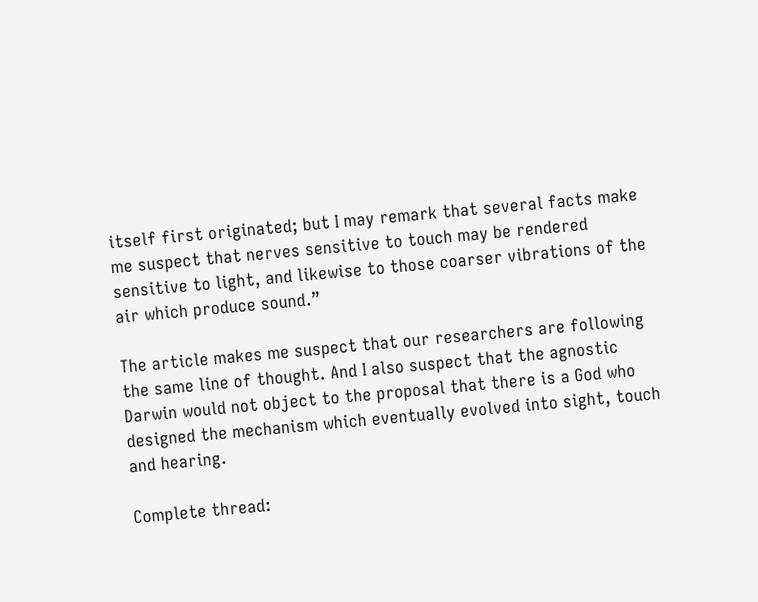itself first originated; but I may remark that several facts make me suspect that nerves sensitive to touch may be rendered sensitive to light, and likewise to those coarser vibrations of the air which produce sound.”

The article makes me suspect that our researchers are following the same line of thought. And I also suspect that the agnostic Darwin would not object to the proposal that there is a God who designed the mechanism which eventually evolved into sight, touch and hearing.

Complete thread: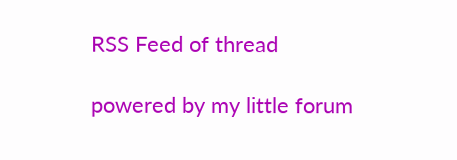RSS Feed of thread

powered by my little forum